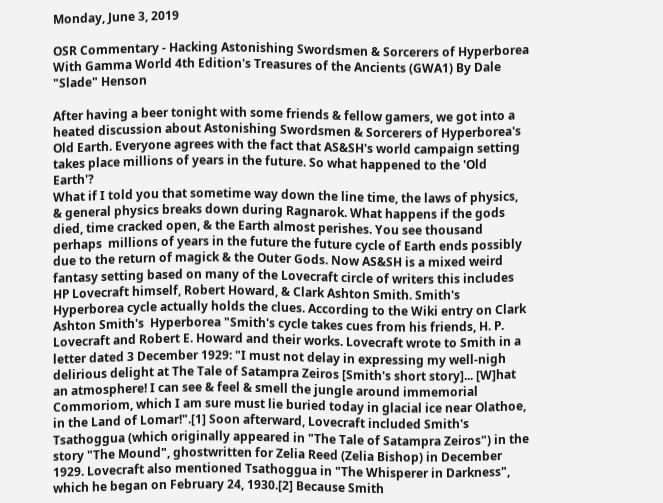Monday, June 3, 2019

OSR Commentary - Hacking Astonishing Swordsmen & Sorcerers of Hyperborea With Gamma World 4th Edition's Treasures of the Ancients (GWA1) By Dale "Slade" Henson

After having a beer tonight with some friends & fellow gamers, we got into a heated discussion about Astonishing Swordsmen & Sorcerers of Hyperborea's Old Earth. Everyone agrees with the fact that AS&SH's world campaign setting takes place millions of years in the future. So what happened to the 'Old Earth'?
What if I told you that sometime way down the line time, the laws of physics, & general physics breaks down during Ragnarok. What happens if the gods died, time cracked open, & the Earth almost perishes. You see thousand perhaps  millions of years in the future the future cycle of Earth ends possibly due to the return of magick & the Outer Gods. Now AS&SH is a mixed weird fantasy setting based on many of the Lovecraft circle of writers this includes HP Lovecraft himself, Robert Howard, & Clark Ashton Smith. Smith's Hyperborea cycle actually holds the clues. According to the Wiki entry on Clark Ashton Smith's  Hyperborea "Smith's cycle takes cues from his friends, H. P. Lovecraft and Robert E. Howard and their works. Lovecraft wrote to Smith in a letter dated 3 December 1929: "I must not delay in expressing my well-nigh delirious delight at The Tale of Satampra Zeiros [Smith's short story]... [W]hat an atmosphere! I can see & feel & smell the jungle around immemorial Commoriom, which I am sure must lie buried today in glacial ice near Olathoe, in the Land of Lomar!".[1] Soon afterward, Lovecraft included Smith's Tsathoggua (which originally appeared in "The Tale of Satampra Zeiros") in the story "The Mound", ghostwritten for Zelia Reed (Zelia Bishop) in December 1929. Lovecraft also mentioned Tsathoggua in "The Whisperer in Darkness", which he began on February 24, 1930.[2] Because Smith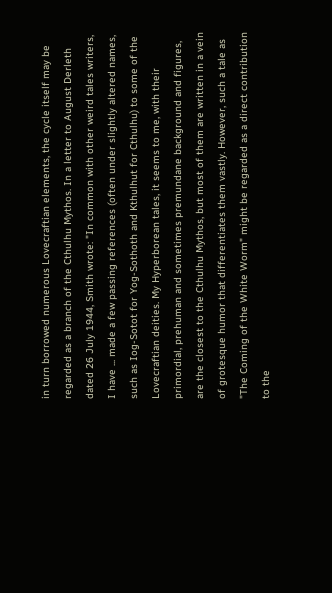in turn borrowed numerous Lovecraftian elements, the cycle itself may be regarded as a branch of the Cthulhu Mythos. In a letter to August Derleth dated 26 July 1944, Smith wrote: "In common with other weird tales writers, I have ... made a few passing references (often under slightly altered names, such as Iog-Sotot for Yog-Sothoth and Kthulhut for Cthulhu) to some of the Lovecraftian deities. My Hyperborean tales, it seems to me, with their primordial, prehuman and sometimes premundane background and figures, are the closest to the Cthulhu Mythos, but most of them are written in a vein of grotesque humor that differentiates them vastly. However, such a tale as "The Coming of the White Worm" might be regarded as a direct contribution to the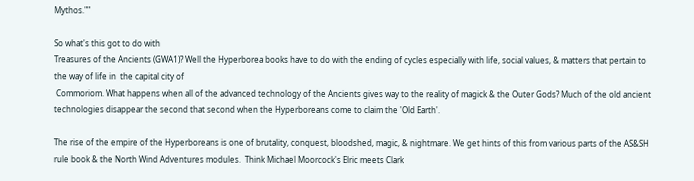Mythos.""

So what's this got to do with
Treasures of the Ancients (GWA1)? Well the Hyperborea books have to do with the ending of cycles especially with life, social values, & matters that pertain to the way of life in  the capital city of
 Commoriom. What happens when all of the advanced technology of the Ancients gives way to the reality of magick & the Outer Gods? Much of the old ancient technologies disappear the second that second when the Hyperboreans come to claim the 'Old Earth'.

The rise of the empire of the Hyperboreans is one of brutality, conquest, bloodshed, magic, & nightmare. We get hints of this from various parts of the AS&SH rule book & the North Wind Adventures modules.  Think Michael Moorcock's Elric meets Clark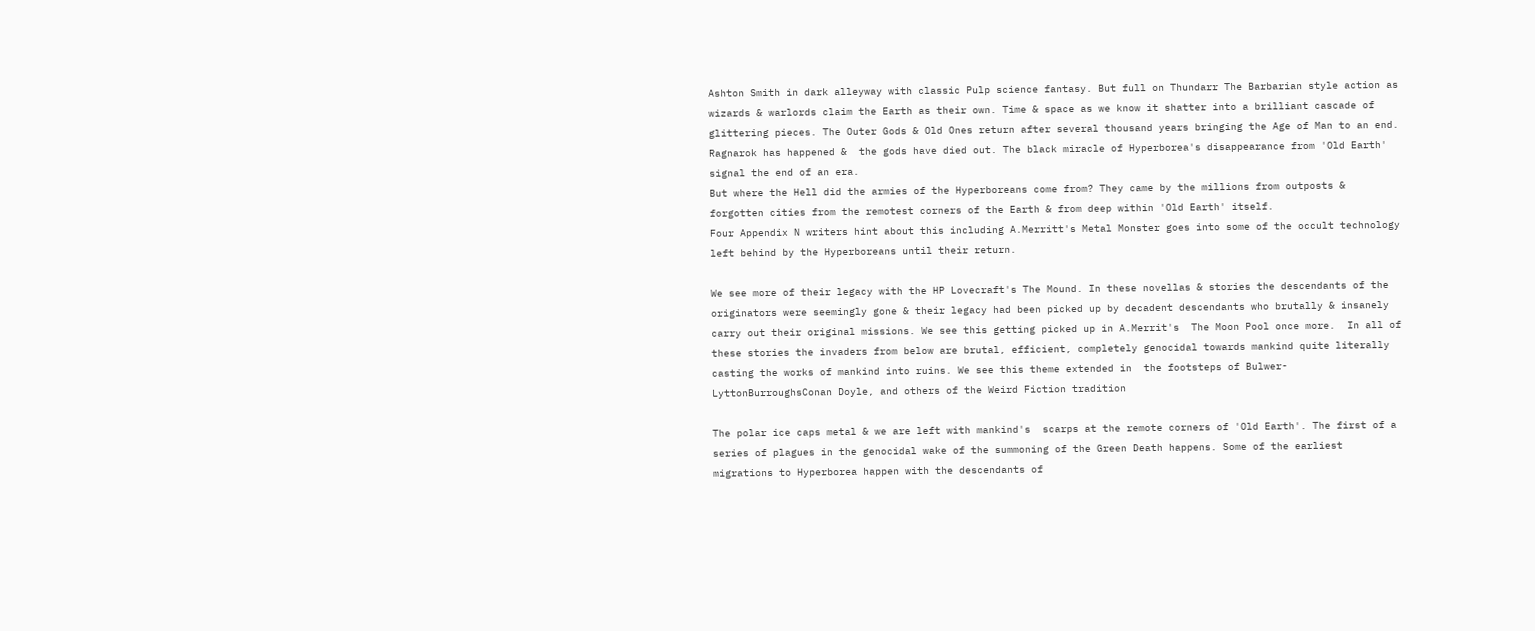Ashton Smith in dark alleyway with classic Pulp science fantasy. But full on Thundarr The Barbarian style action as wizards & warlords claim the Earth as their own. Time & space as we know it shatter into a brilliant cascade of glittering pieces. The Outer Gods & Old Ones return after several thousand years bringing the Age of Man to an end. Ragnarok has happened &  the gods have died out. The black miracle of Hyperborea's disappearance from 'Old Earth' signal the end of an era.
But where the Hell did the armies of the Hyperboreans come from? They came by the millions from outposts & forgotten cities from the remotest corners of the Earth & from deep within 'Old Earth' itself.
Four Appendix N writers hint about this including A.Merritt's Metal Monster goes into some of the occult technology left behind by the Hyperboreans until their return.

We see more of their legacy with the HP Lovecraft's The Mound. In these novellas & stories the descendants of the originators were seemingly gone & their legacy had been picked up by decadent descendants who brutally & insanely carry out their original missions. We see this getting picked up in A.Merrit's  The Moon Pool once more.  In all of these stories the invaders from below are brutal, efficient, completely genocidal towards mankind quite literally casting the works of mankind into ruins. We see this theme extended in  the footsteps of Bulwer-LyttonBurroughsConan Doyle, and others of the Weird Fiction tradition

The polar ice caps metal & we are left with mankind's  scarps at the remote corners of 'Old Earth'. The first of a series of plagues in the genocidal wake of the summoning of the Green Death happens. Some of the earliest migrations to Hyperborea happen with the descendants of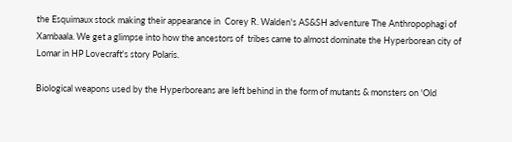the Esquimaux stock making their appearance in  Corey R. Walden's AS&SH adventure The Anthropophagi of Xambaala. We get a glimpse into how the ancestors of  tribes came to almost dominate the Hyperborean city of Lomar in HP Lovecraft's story Polaris.

Biological weapons used by the Hyperboreans are left behind in the form of mutants & monsters on 'Old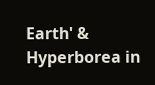Earth' & Hyperborea in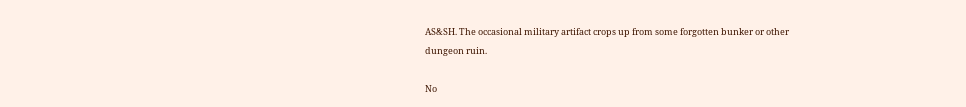AS&SH. The occasional military artifact crops up from some forgotten bunker or other dungeon ruin.

No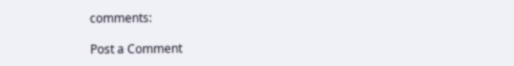comments:

Post a Comment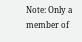Note: Only a member of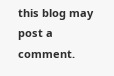this blog may post a comment.